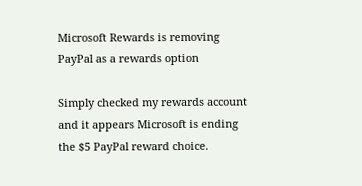Microsoft Rewards is removing PayPal as a rewards option

Simply checked my rewards account and it appears Microsoft is ending the $5 PayPal reward choice.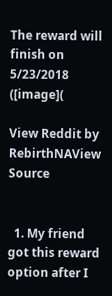The reward will finish on 5/23/2018 ([image](

View Reddit by RebirthNAView Source


  1. My friend got this reward option after I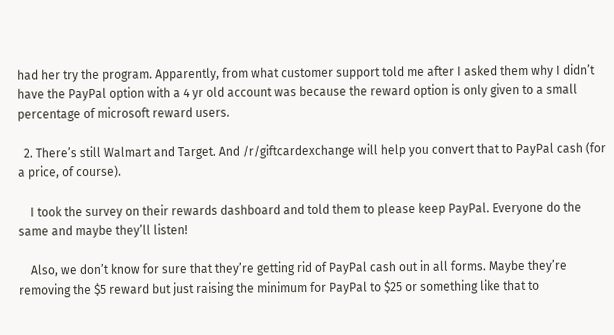had her try the program. Apparently, from what customer support told me after I asked them why I didn’t have the PayPal option with a 4 yr old account was because the reward option is only given to a small percentage of microsoft reward users.

  2. There’s still Walmart and Target. And /r/giftcardexchange will help you convert that to PayPal cash (for a price, of course).

    I took the survey on their rewards dashboard and told them to please keep PayPal. Everyone do the same and maybe they’ll listen!

    Also, we don’t know for sure that they’re getting rid of PayPal cash out in all forms. Maybe they’re removing the $5 reward but just raising the minimum for PayPal to $25 or something like that to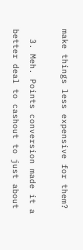make things less expensive for them?

  3. Meh. Points conversion made it a better deal to cashout to just about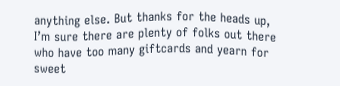anything else. But thanks for the heads up, I’m sure there are plenty of folks out there who have too many giftcards and yearn for sweet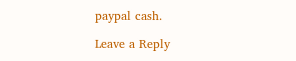paypal cash.

Leave a Reply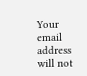Your email address will not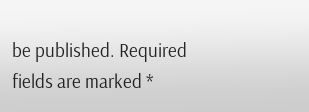be published. Required fields are marked *